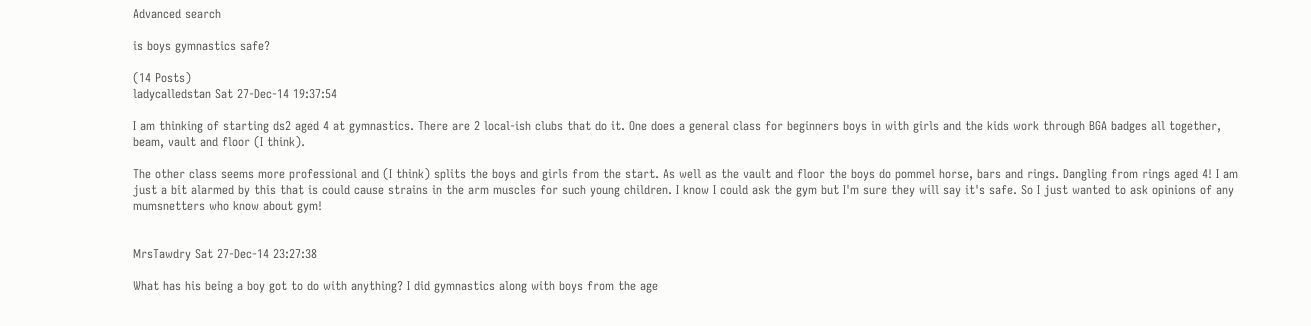Advanced search

is boys gymnastics safe?

(14 Posts)
ladycalledstan Sat 27-Dec-14 19:37:54

I am thinking of starting ds2 aged 4 at gymnastics. There are 2 local-ish clubs that do it. One does a general class for beginners boys in with girls and the kids work through BGA badges all together, beam, vault and floor (I think).

The other class seems more professional and (I think) splits the boys and girls from the start. As well as the vault and floor the boys do pommel horse, bars and rings. Dangling from rings aged 4! I am just a bit alarmed by this that is could cause strains in the arm muscles for such young children. I know I could ask the gym but I'm sure they will say it's safe. So I just wanted to ask opinions of any mumsnetters who know about gym!


MrsTawdry Sat 27-Dec-14 23:27:38

What has his being a boy got to do with anything? I did gymnastics along with boys from the age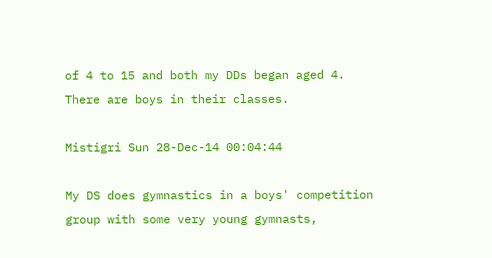of 4 to 15 and both my DDs began aged 4. There are boys in their classes.

Mistigri Sun 28-Dec-14 00:04:44

My DS does gymnastics in a boys' competition group with some very young gymnasts,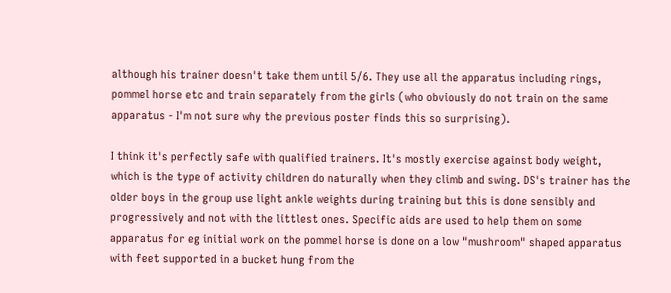although his trainer doesn't take them until 5/6. They use all the apparatus including rings, pommel horse etc and train separately from the girls (who obviously do not train on the same apparatus - I'm not sure why the previous poster finds this so surprising).

I think it's perfectly safe with qualified trainers. It's mostly exercise against body weight, which is the type of activity children do naturally when they climb and swing. DS's trainer has the older boys in the group use light ankle weights during training but this is done sensibly and progressively and not with the littlest ones. Specific aids are used to help them on some apparatus for eg initial work on the pommel horse is done on a low "mushroom" shaped apparatus with feet supported in a bucket hung from the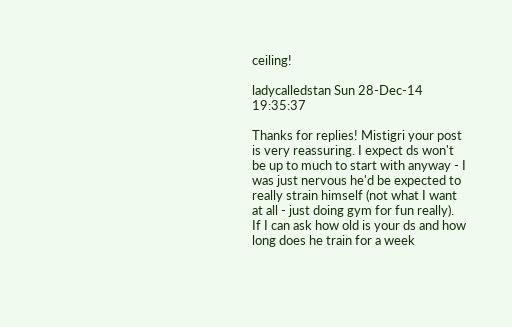ceiling!

ladycalledstan Sun 28-Dec-14 19:35:37

Thanks for replies! Mistigri your post is very reassuring. I expect ds won't be up to much to start with anyway - I was just nervous he'd be expected to really strain himself (not what I want at all - just doing gym for fun really).
If I can ask how old is your ds and how long does he train for a week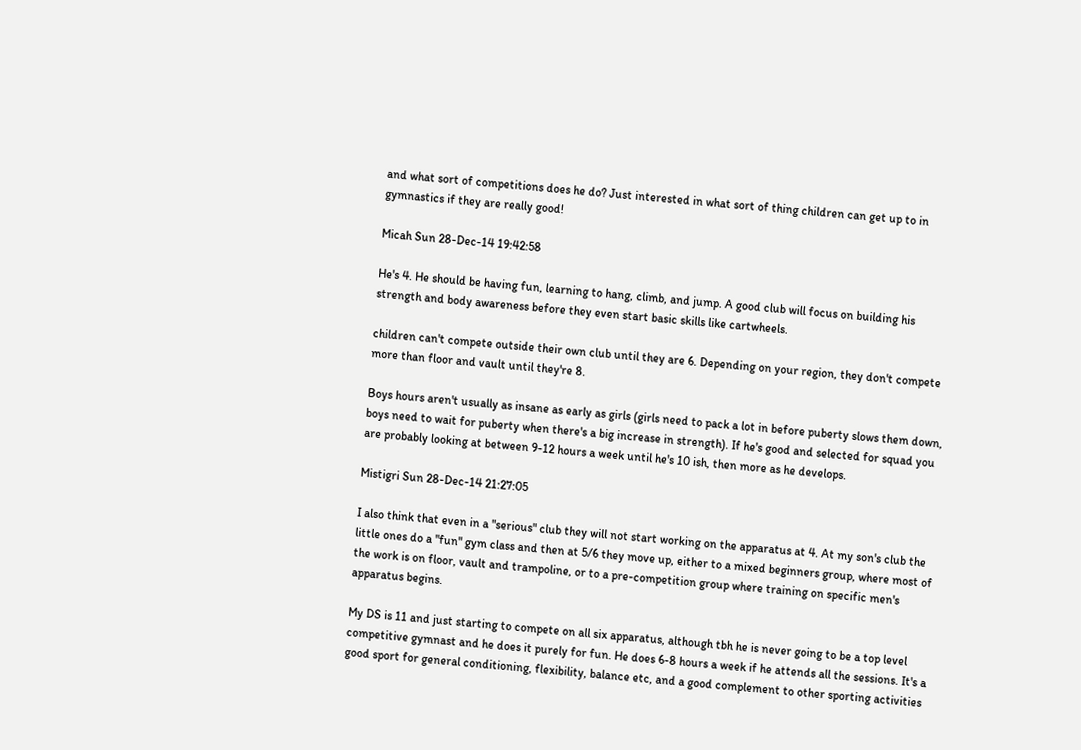and what sort of competitions does he do? Just interested in what sort of thing children can get up to in gymnastics if they are really good!

Micah Sun 28-Dec-14 19:42:58

He's 4. He should be having fun, learning to hang, climb, and jump. A good club will focus on building his strength and body awareness before they even start basic skills like cartwheels.

children can't compete outside their own club until they are 6. Depending on your region, they don't compete more than floor and vault until they're 8.

Boys hours aren't usually as insane as early as girls (girls need to pack a lot in before puberty slows them down, boys need to wait for puberty when there's a big increase in strength). If he's good and selected for squad you are probably looking at between 9-12 hours a week until he's 10 ish, then more as he develops.

Mistigri Sun 28-Dec-14 21:27:05

I also think that even in a "serious" club they will not start working on the apparatus at 4. At my son's club the little ones do a "fun" gym class and then at 5/6 they move up, either to a mixed beginners group, where most of the work is on floor, vault and trampoline, or to a pre-competition group where training on specific men's apparatus begins.

My DS is 11 and just starting to compete on all six apparatus, although tbh he is never going to be a top level competitive gymnast and he does it purely for fun. He does 6-8 hours a week if he attends all the sessions. It's a good sport for general conditioning, flexibility, balance etc, and a good complement to other sporting activities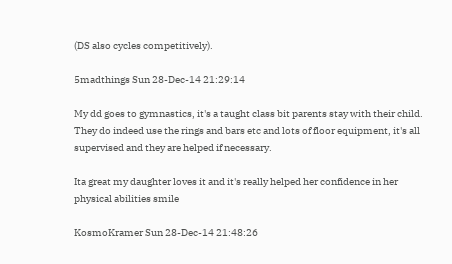(DS also cycles competitively).

5madthings Sun 28-Dec-14 21:29:14

My dd goes to gymnastics, it's a taught class bit parents stay with their child. They do indeed use the rings and bars etc and lots of floor equipment, it's all supervised and they are helped if necessary.

Ita great my daughter loves it and it's really helped her confidence in her physical abilities smile

KosmoKramer Sun 28-Dec-14 21:48:26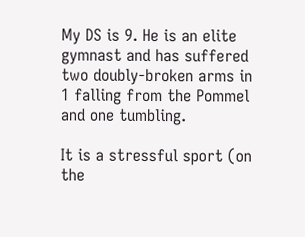My DS is 9. He is an elite gymnast and has suffered two doubly-broken arms in 1 falling from the Pommel and one tumbling.

It is a stressful sport (on the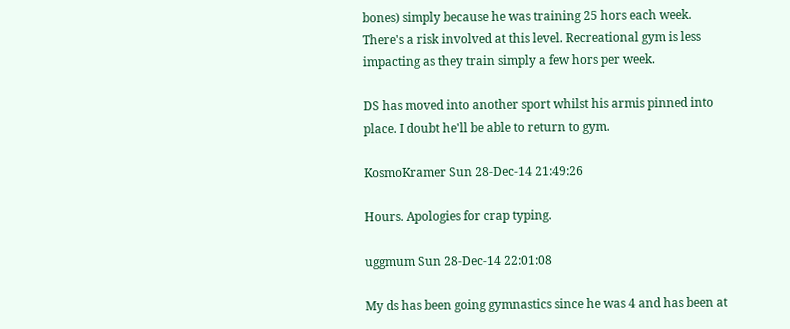bones) simply because he was training 25 hors each week. There's a risk involved at this level. Recreational gym is less impacting as they train simply a few hors per week.

DS has moved into another sport whilst his armis pinned into place. I doubt he'll be able to return to gym.

KosmoKramer Sun 28-Dec-14 21:49:26

Hours. Apologies for crap typing.

uggmum Sun 28-Dec-14 22:01:08

My ds has been going gymnastics since he was 4 and has been at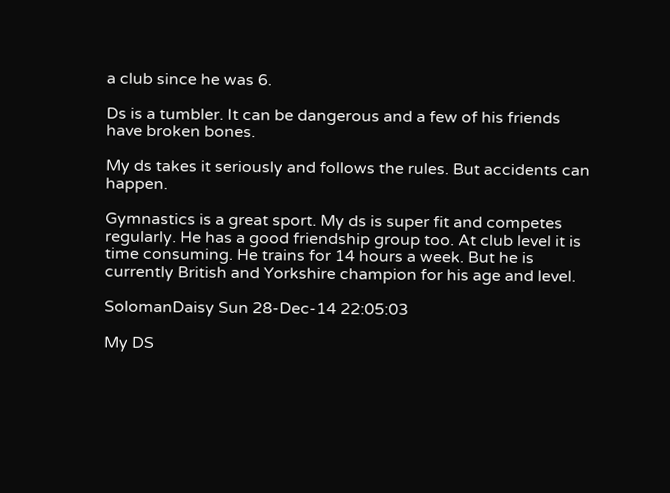a club since he was 6.

Ds is a tumbler. It can be dangerous and a few of his friends have broken bones.

My ds takes it seriously and follows the rules. But accidents can happen.

Gymnastics is a great sport. My ds is super fit and competes regularly. He has a good friendship group too. At club level it is time consuming. He trains for 14 hours a week. But he is currently British and Yorkshire champion for his age and level.

SolomanDaisy Sun 28-Dec-14 22:05:03

My DS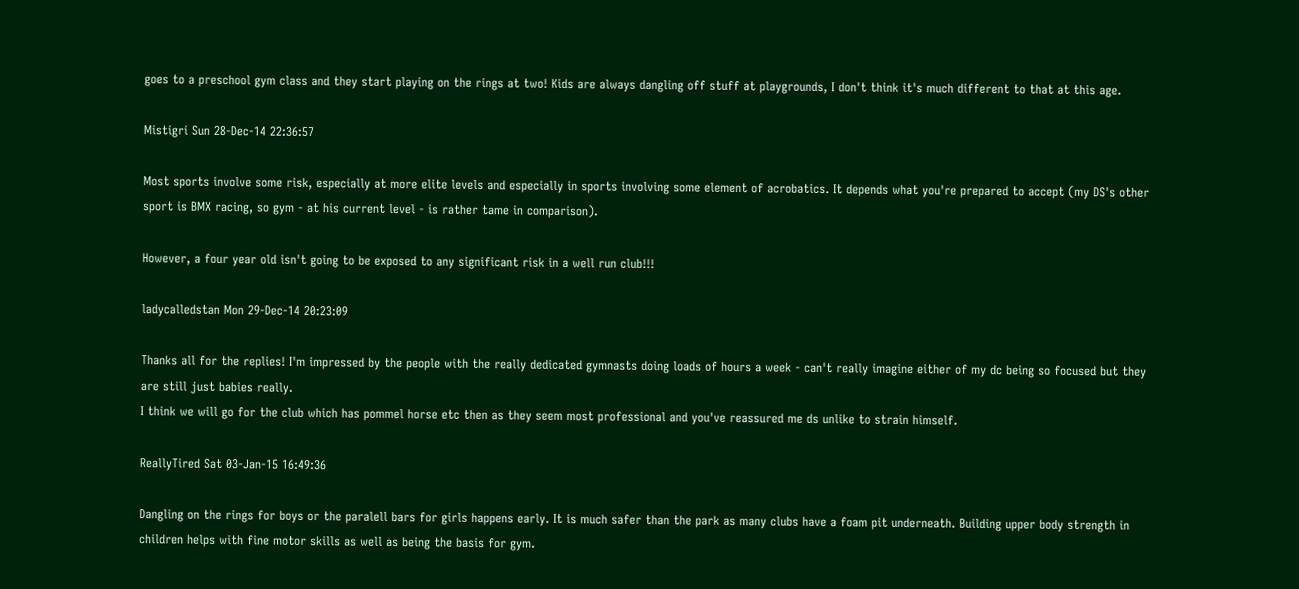goes to a preschool gym class and they start playing on the rings at two! Kids are always dangling off stuff at playgrounds, I don't think it's much different to that at this age.

Mistigri Sun 28-Dec-14 22:36:57

Most sports involve some risk, especially at more elite levels and especially in sports involving some element of acrobatics. It depends what you're prepared to accept (my DS's other sport is BMX racing, so gym - at his current level - is rather tame in comparison).

However, a four year old isn't going to be exposed to any significant risk in a well run club!!!

ladycalledstan Mon 29-Dec-14 20:23:09

Thanks all for the replies! I'm impressed by the people with the really dedicated gymnasts doing loads of hours a week - can't really imagine either of my dc being so focused but they are still just babies really.
I think we will go for the club which has pommel horse etc then as they seem most professional and you've reassured me ds unlike to strain himself.

ReallyTired Sat 03-Jan-15 16:49:36

Dangling on the rings for boys or the paralell bars for girls happens early. It is much safer than the park as many clubs have a foam pit underneath. Building upper body strength in children helps with fine motor skills as well as being the basis for gym.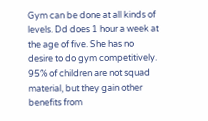Gym can be done at all kinds of levels. Dd does 1 hour a week at the age of five. She has no desire to do gym competitively. 95% of children are not squad material, but they gain other benefits from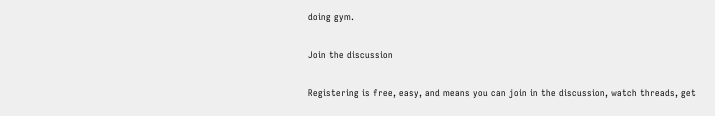doing gym.

Join the discussion

Registering is free, easy, and means you can join in the discussion, watch threads, get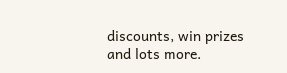discounts, win prizes and lots more.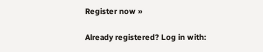Register now »

Already registered? Log in with: